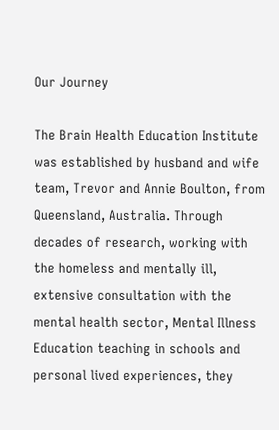Our Journey

The Brain Health Education Institute was established by husband and wife team, Trevor and Annie Boulton, from Queensland, Australia. Through decades of research, working with the homeless and mentally ill, extensive consultation with the mental health sector, Mental Illness Education teaching in schools and personal lived experiences, they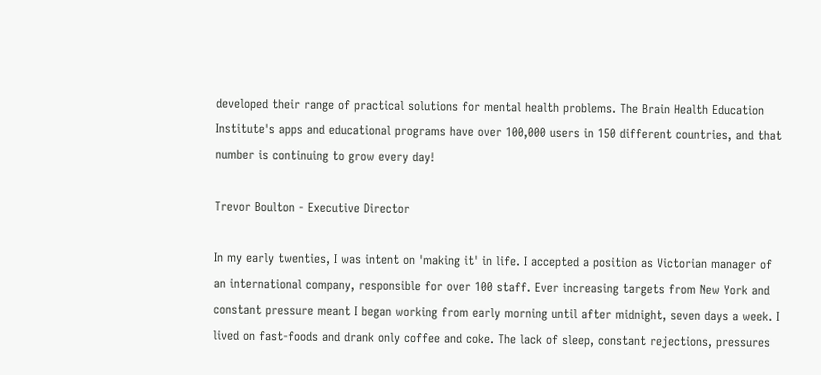developed their range of practical solutions for mental health problems. The Brain Health Education Institute's apps and educational programs have over 100,000 users in 150 different countries, and that number is continuing to grow every day!

Trevor Boulton - Executive Director

In my early twenties, I was intent on 'making it' in life. I accepted a position as Victorian manager of an international company, responsible for over 100 staff. Ever increasing targets from New York and constant pressure meant I began working from early morning until after midnight, seven days a week. I lived on fast-foods and drank only coffee and coke. The lack of sleep, constant rejections, pressures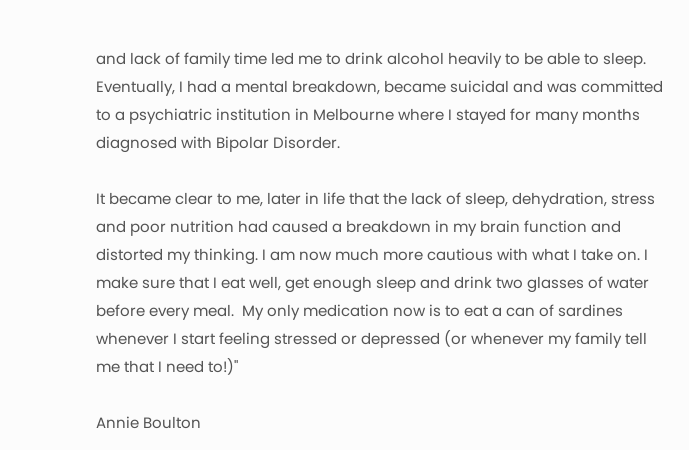and lack of family time led me to drink alcohol heavily to be able to sleep. Eventually, I had a mental breakdown, became suicidal and was committed to a psychiatric institution in Melbourne where I stayed for many months diagnosed with Bipolar Disorder.

It became clear to me, later in life that the lack of sleep, dehydration, stress and poor nutrition had caused a breakdown in my brain function and distorted my thinking. I am now much more cautious with what I take on. I make sure that I eat well, get enough sleep and drink two glasses of water before every meal.  My only medication now is to eat a can of sardines whenever I start feeling stressed or depressed (or whenever my family tell me that I need to!)"

Annie Boulton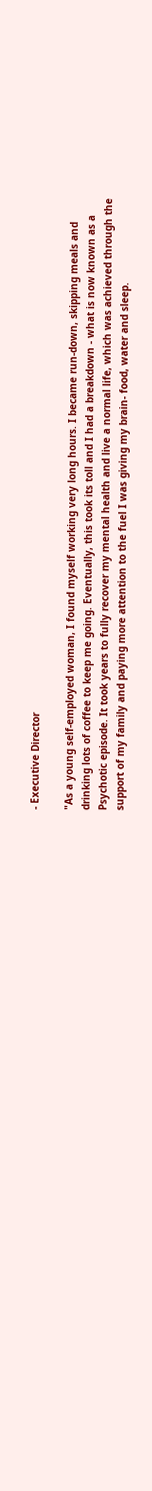- Executive Director

"As a young self-employed woman, I found myself working very long hours. I became run-down, skipping meals and drinking lots of coffee to keep me going. Eventually, this took its toll and I had a breakdown - what is now known as a Psychotic episode. It took years to fully recover my mental health and live a normal life, which was achieved through the support of my family and paying more attention to the fuel I was giving my brain- food, water and sleep.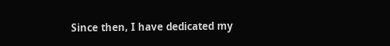Since then, I have dedicated my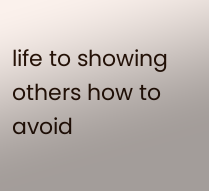life to showing others how to avoid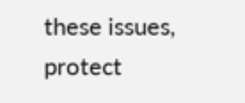these issues, protect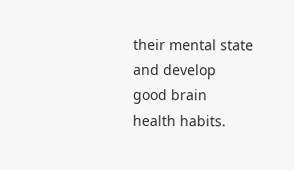their mental state and develop good brain health habits.